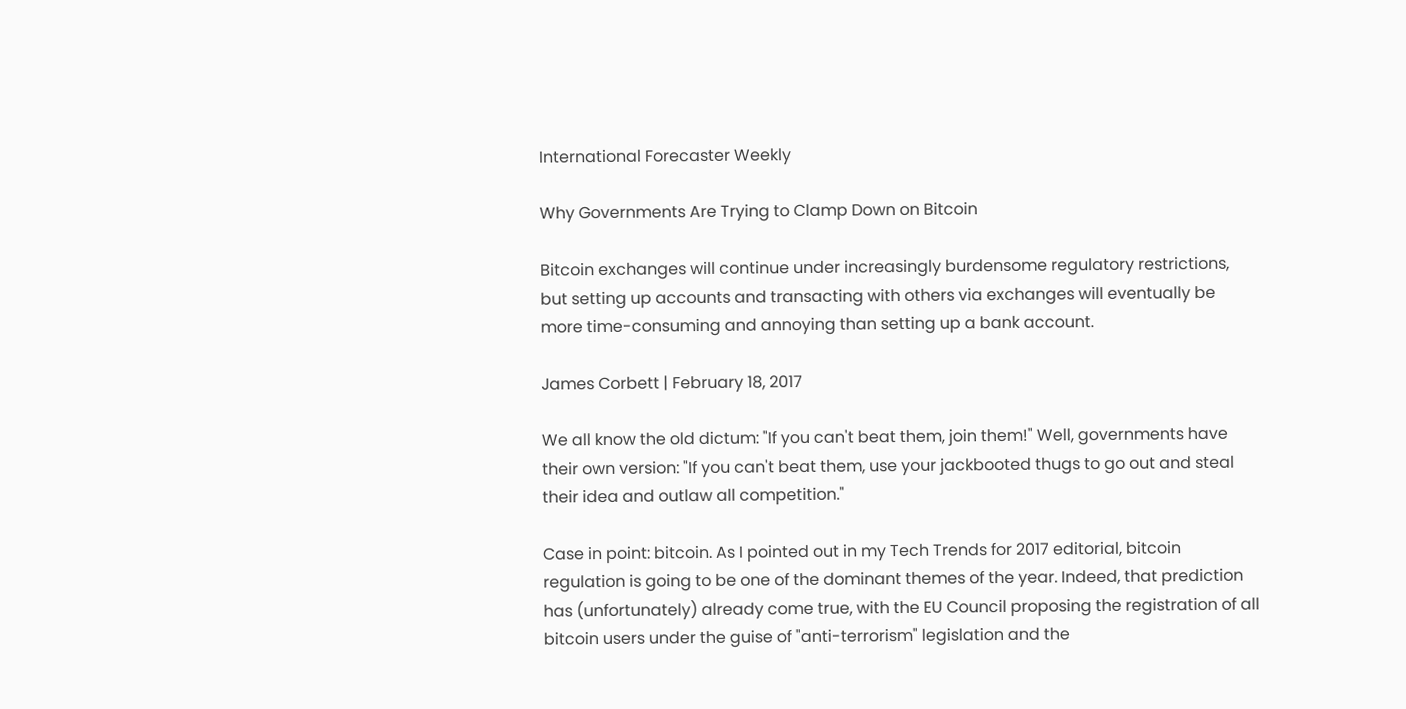International Forecaster Weekly

Why Governments Are Trying to Clamp Down on Bitcoin

Bitcoin exchanges will continue under increasingly burdensome regulatory restrictions, but setting up accounts and transacting with others via exchanges will eventually be more time-consuming and annoying than setting up a bank account.

James Corbett | February 18, 2017

We all know the old dictum: "If you can't beat them, join them!" Well, governments have their own version: "If you can't beat them, use your jackbooted thugs to go out and steal their idea and outlaw all competition."

Case in point: bitcoin. As I pointed out in my Tech Trends for 2017 editorial, bitcoin regulation is going to be one of the dominant themes of the year. Indeed, that prediction has (unfortunately) already come true, with the EU Council proposing the registration of all bitcoin users under the guise of "anti-terrorism" legislation and the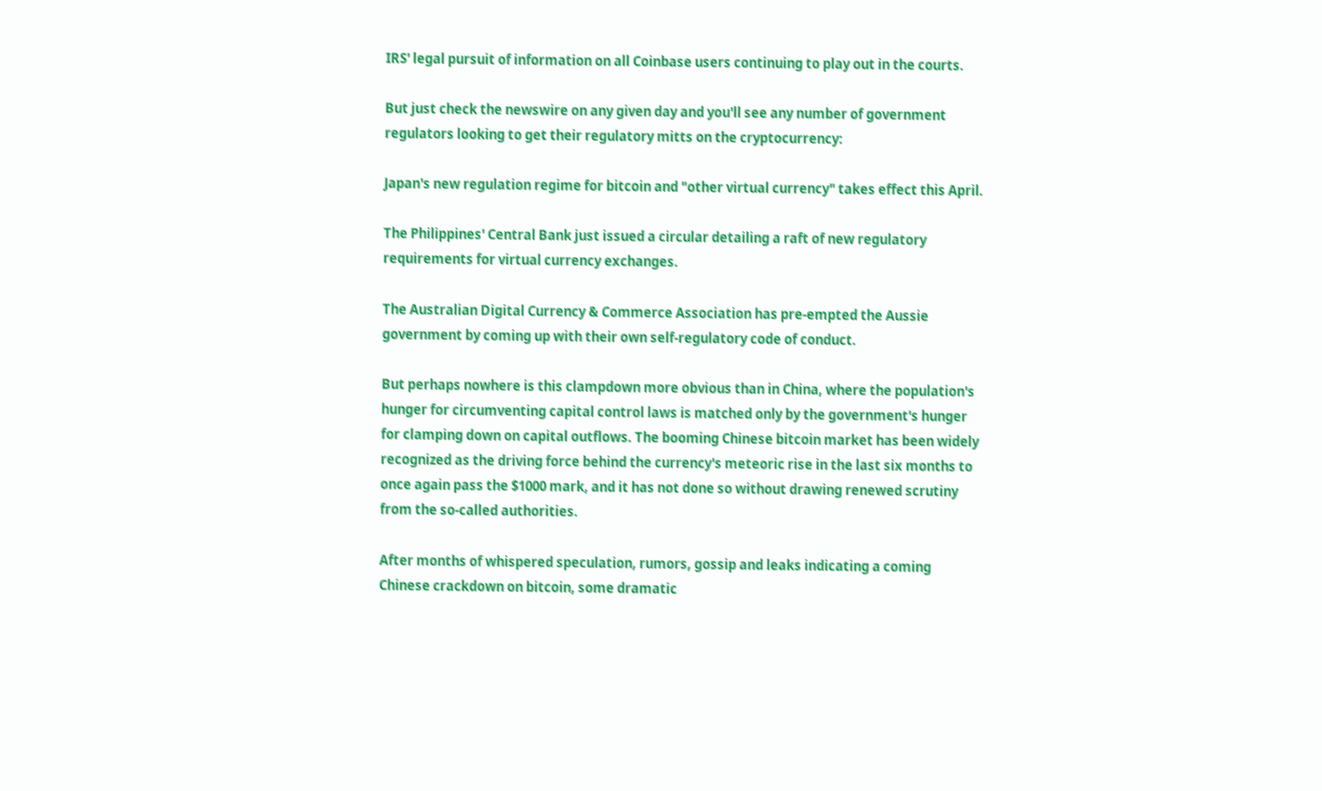IRS' legal pursuit of information on all Coinbase users continuing to play out in the courts.

But just check the newswire on any given day and you'll see any number of government regulators looking to get their regulatory mitts on the cryptocurrency:

Japan's new regulation regime for bitcoin and "other virtual currency" takes effect this April.

The Philippines' Central Bank just issued a circular detailing a raft of new regulatory requirements for virtual currency exchanges.

The Australian Digital Currency & Commerce Association has pre-empted the Aussie government by coming up with their own self-regulatory code of conduct.

But perhaps nowhere is this clampdown more obvious than in China, where the population's hunger for circumventing capital control laws is matched only by the government's hunger for clamping down on capital outflows. The booming Chinese bitcoin market has been widely recognized as the driving force behind the currency's meteoric rise in the last six months to once again pass the $1000 mark, and it has not done so without drawing renewed scrutiny from the so-called authorities.

After months of whispered speculation, rumors, gossip and leaks indicating a coming Chinese crackdown on bitcoin, some dramatic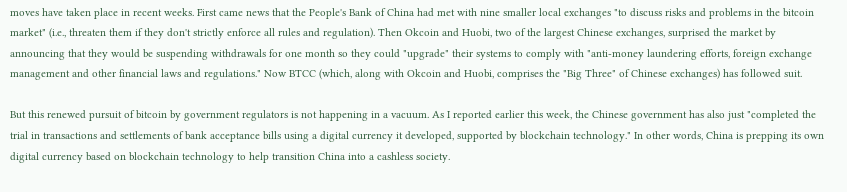moves have taken place in recent weeks. First came news that the People's Bank of China had met with nine smaller local exchanges "to discuss risks and problems in the bitcoin market" (i.e., threaten them if they don't strictly enforce all rules and regulation). Then Okcoin and Huobi, two of the largest Chinese exchanges, surprised the market by announcing that they would be suspending withdrawals for one month so they could "upgrade" their systems to comply with "anti-money laundering efforts, foreign exchange management and other financial laws and regulations." Now BTCC (which, along with Okcoin and Huobi, comprises the "Big Three" of Chinese exchanges) has followed suit.

But this renewed pursuit of bitcoin by government regulators is not happening in a vacuum. As I reported earlier this week, the Chinese government has also just "completed the trial in transactions and settlements of bank acceptance bills using a digital currency it developed, supported by blockchain technology." In other words, China is prepping its own digital currency based on blockchain technology to help transition China into a cashless society.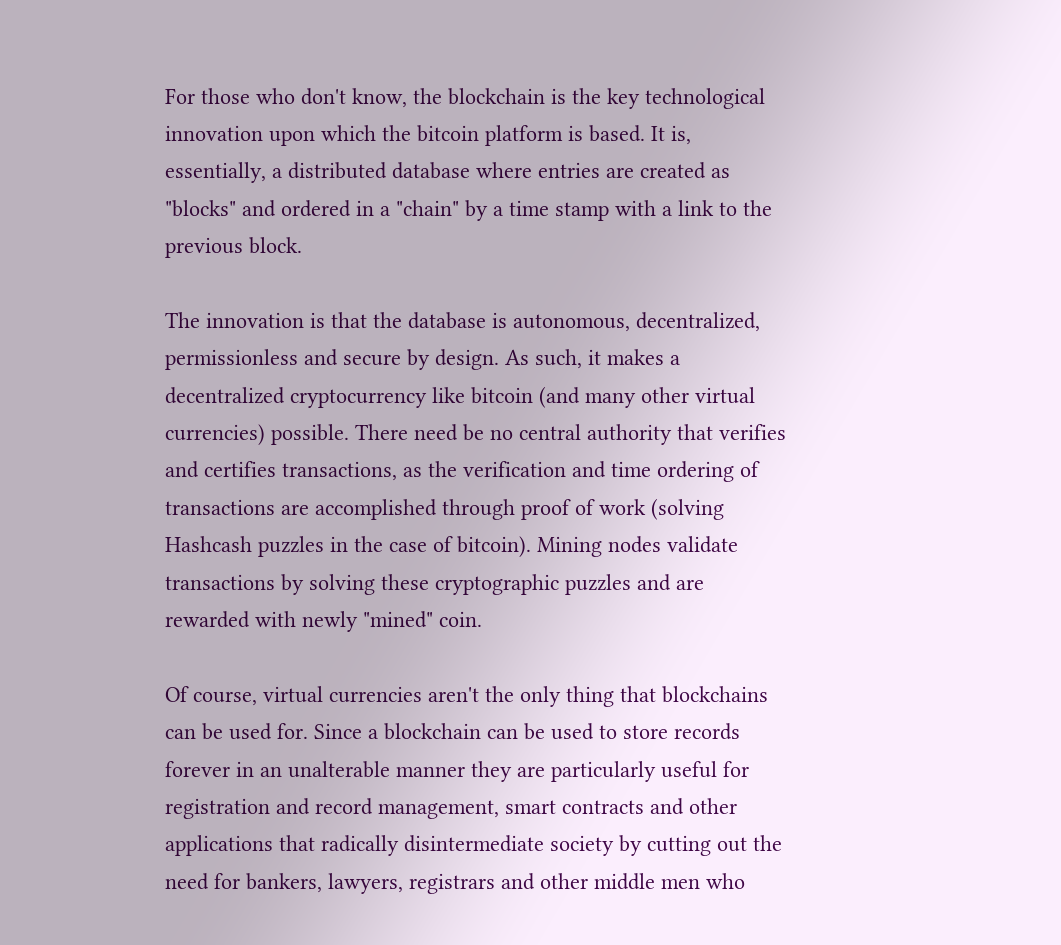For those who don't know, the blockchain is the key technological innovation upon which the bitcoin platform is based. It is, essentially, a distributed database where entries are created as "blocks" and ordered in a "chain" by a time stamp with a link to the previous block.

The innovation is that the database is autonomous, decentralized, permissionless and secure by design. As such, it makes a decentralized cryptocurrency like bitcoin (and many other virtual currencies) possible. There need be no central authority that verifies and certifies transactions, as the verification and time ordering of transactions are accomplished through proof of work (solving Hashcash puzzles in the case of bitcoin). Mining nodes validate transactions by solving these cryptographic puzzles and are rewarded with newly "mined" coin.

Of course, virtual currencies aren't the only thing that blockchains can be used for. Since a blockchain can be used to store records forever in an unalterable manner they are particularly useful for registration and record management, smart contracts and other applications that radically disintermediate society by cutting out the need for bankers, lawyers, registrars and other middle men who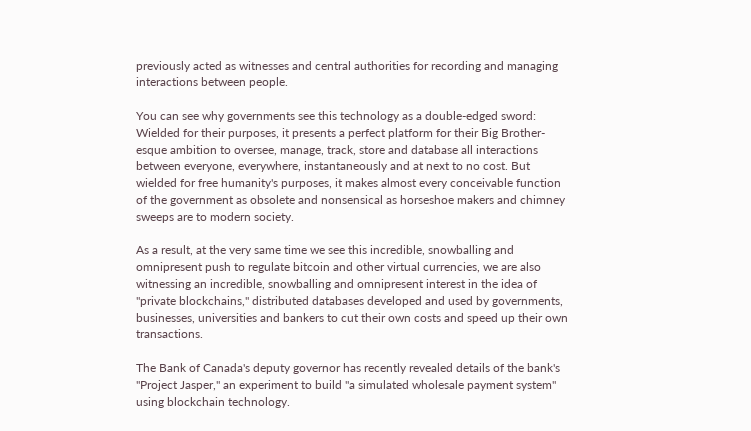previously acted as witnesses and central authorities for recording and managing interactions between people.

You can see why governments see this technology as a double-edged sword: Wielded for their purposes, it presents a perfect platform for their Big Brother-esque ambition to oversee, manage, track, store and database all interactions between everyone, everywhere, instantaneously and at next to no cost. But wielded for free humanity's purposes, it makes almost every conceivable function of the government as obsolete and nonsensical as horseshoe makers and chimney sweeps are to modern society.

As a result, at the very same time we see this incredible, snowballing and omnipresent push to regulate bitcoin and other virtual currencies, we are also witnessing an incredible, snowballing and omnipresent interest in the idea of "private blockchains," distributed databases developed and used by governments, businesses, universities and bankers to cut their own costs and speed up their own transactions.

The Bank of Canada's deputy governor has recently revealed details of the bank's "Project Jasper," an experiment to build "a simulated wholesale payment system" using blockchain technology.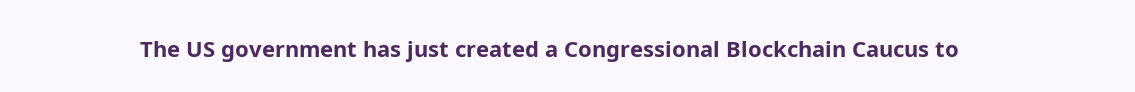The US government has just created a Congressional Blockchain Caucus to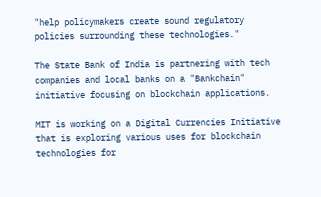"help policymakers create sound regulatory policies surrounding these technologies."

The State Bank of India is partnering with tech companies and local banks on a "Bankchain" initiative focusing on blockchain applications.

MIT is working on a Digital Currencies Initiative that is exploring various uses for blockchain technologies for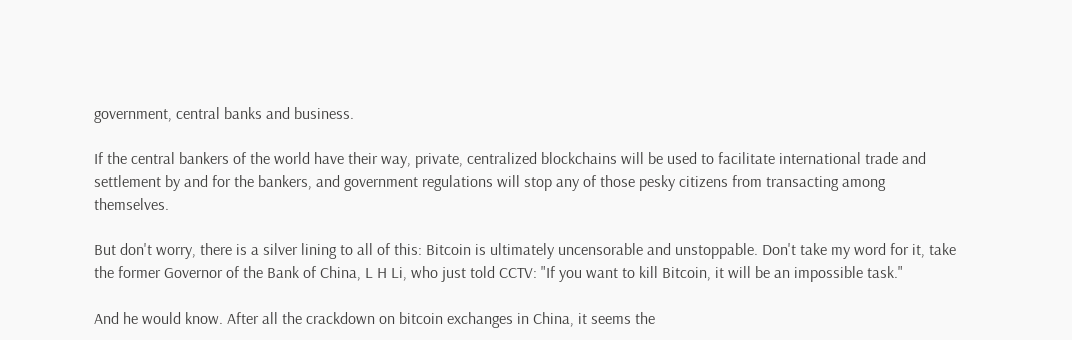government, central banks and business.

If the central bankers of the world have their way, private, centralized blockchains will be used to facilitate international trade and settlement by and for the bankers, and government regulations will stop any of those pesky citizens from transacting among themselves.

But don't worry, there is a silver lining to all of this: Bitcoin is ultimately uncensorable and unstoppable. Don't take my word for it, take the former Governor of the Bank of China, L H Li, who just told CCTV: "If you want to kill Bitcoin, it will be an impossible task."

And he would know. After all the crackdown on bitcoin exchanges in China, it seems the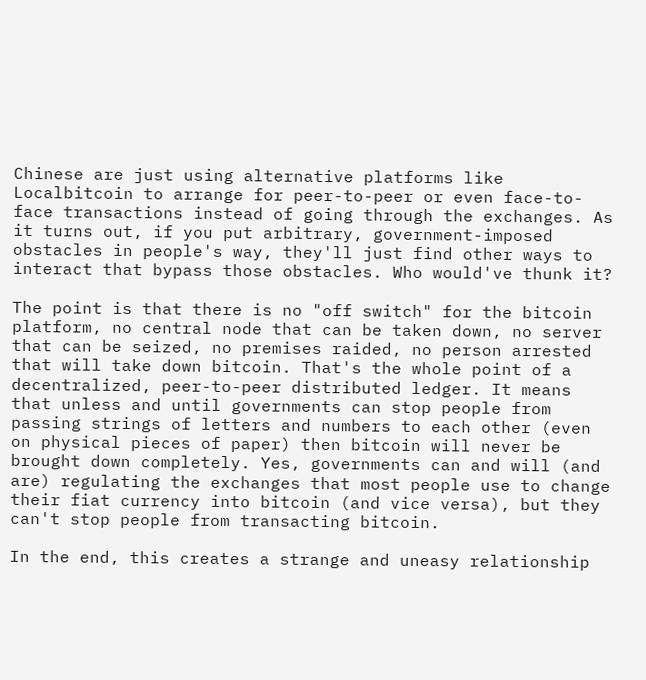Chinese are just using alternative platforms like Localbitcoin to arrange for peer-to-peer or even face-to-face transactions instead of going through the exchanges. As it turns out, if you put arbitrary, government-imposed obstacles in people's way, they'll just find other ways to interact that bypass those obstacles. Who would've thunk it?

The point is that there is no "off switch" for the bitcoin platform, no central node that can be taken down, no server that can be seized, no premises raided, no person arrested that will take down bitcoin. That's the whole point of a decentralized, peer-to-peer distributed ledger. It means that unless and until governments can stop people from passing strings of letters and numbers to each other (even on physical pieces of paper) then bitcoin will never be brought down completely. Yes, governments can and will (and are) regulating the exchanges that most people use to change their fiat currency into bitcoin (and vice versa), but they can't stop people from transacting bitcoin.

In the end, this creates a strange and uneasy relationship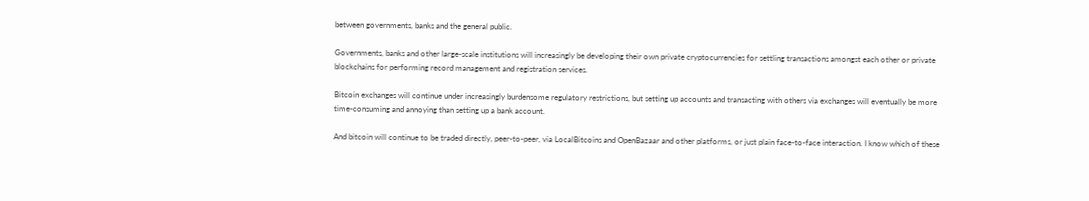between governments, banks and the general public.

Governments, banks and other large-scale institutions will increasingly be developing their own private cryptocurrencies for settling transactions amongst each other or private blockchains for performing record management and registration services.

Bitcoin exchanges will continue under increasingly burdensome regulatory restrictions, but setting up accounts and transacting with others via exchanges will eventually be more time-consuming and annoying than setting up a bank account.

And bitcoin will continue to be traded directly, peer-to-peer, via LocalBitcoins and OpenBazaar and other platforms, or just plain face-to-face interaction. I know which of these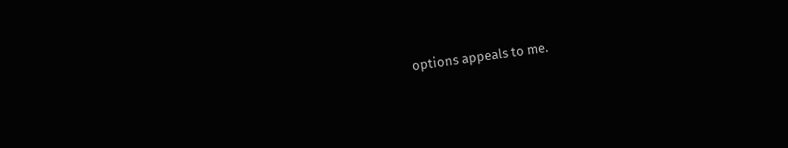options appeals to me.